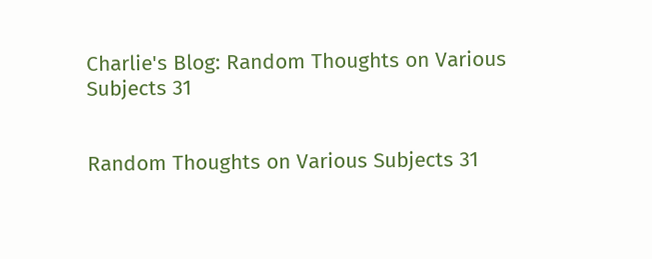Charlie's Blog: Random Thoughts on Various Subjects 31


Random Thoughts on Various Subjects 31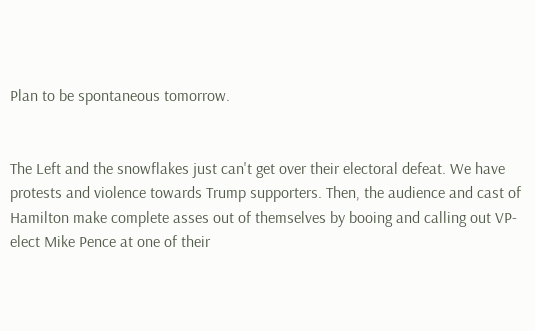Plan to be spontaneous tomorrow.


The Left and the snowflakes just can't get over their electoral defeat. We have protests and violence towards Trump supporters. Then, the audience and cast of Hamilton make complete asses out of themselves by booing and calling out VP-elect Mike Pence at one of their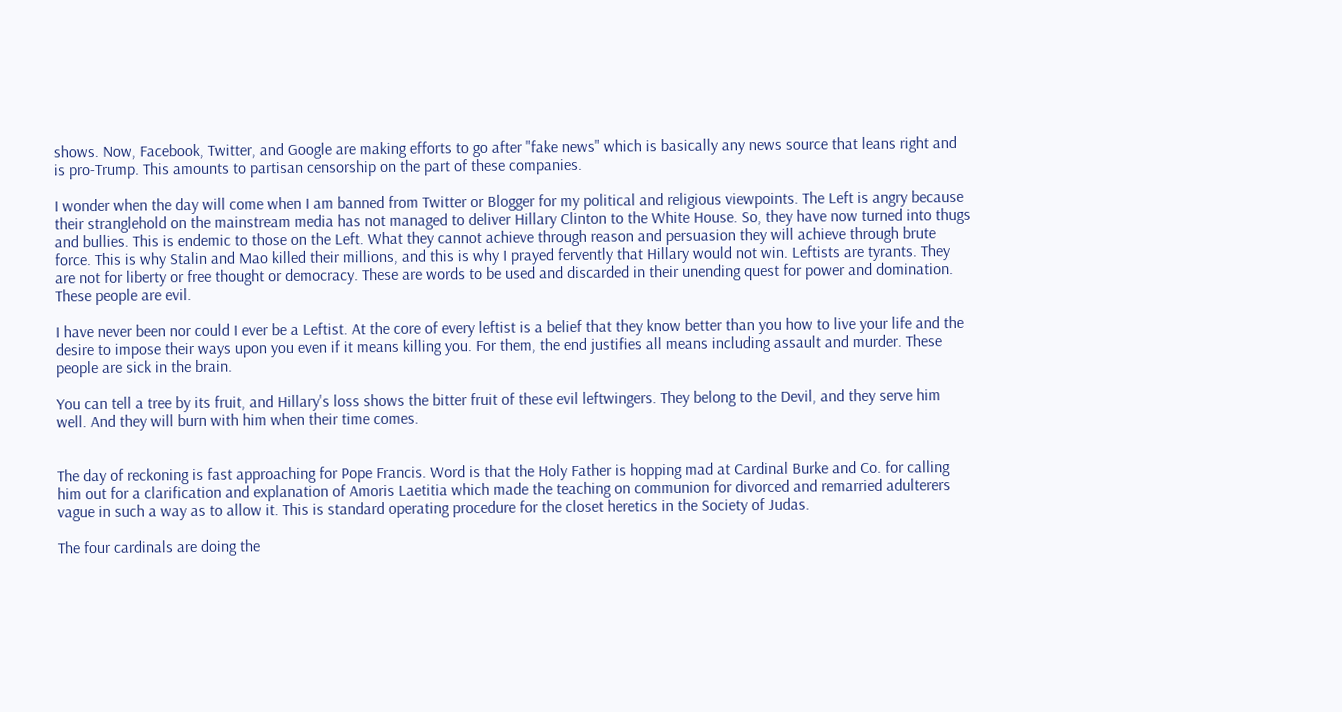shows. Now, Facebook, Twitter, and Google are making efforts to go after "fake news" which is basically any news source that leans right and is pro-Trump. This amounts to partisan censorship on the part of these companies.

I wonder when the day will come when I am banned from Twitter or Blogger for my political and religious viewpoints. The Left is angry because their stranglehold on the mainstream media has not managed to deliver Hillary Clinton to the White House. So, they have now turned into thugs and bullies. This is endemic to those on the Left. What they cannot achieve through reason and persuasion they will achieve through brute force. This is why Stalin and Mao killed their millions, and this is why I prayed fervently that Hillary would not win. Leftists are tyrants. They are not for liberty or free thought or democracy. These are words to be used and discarded in their unending quest for power and domination. These people are evil.

I have never been nor could I ever be a Leftist. At the core of every leftist is a belief that they know better than you how to live your life and the desire to impose their ways upon you even if it means killing you. For them, the end justifies all means including assault and murder. These people are sick in the brain.

You can tell a tree by its fruit, and Hillary's loss shows the bitter fruit of these evil leftwingers. They belong to the Devil, and they serve him well. And they will burn with him when their time comes.


The day of reckoning is fast approaching for Pope Francis. Word is that the Holy Father is hopping mad at Cardinal Burke and Co. for calling him out for a clarification and explanation of Amoris Laetitia which made the teaching on communion for divorced and remarried adulterers vague in such a way as to allow it. This is standard operating procedure for the closet heretics in the Society of Judas.

The four cardinals are doing the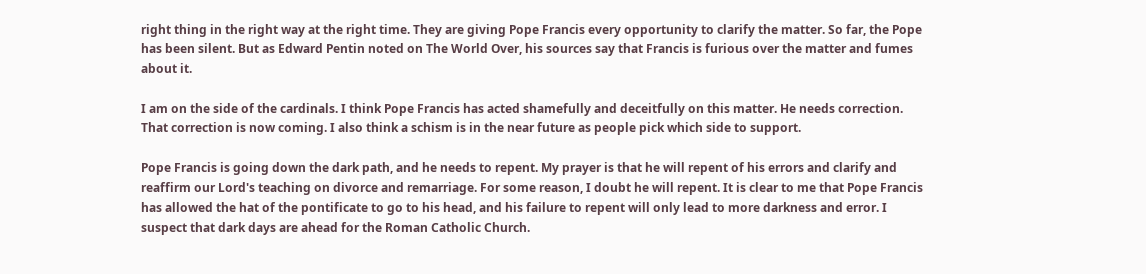right thing in the right way at the right time. They are giving Pope Francis every opportunity to clarify the matter. So far, the Pope has been silent. But as Edward Pentin noted on The World Over, his sources say that Francis is furious over the matter and fumes about it.

I am on the side of the cardinals. I think Pope Francis has acted shamefully and deceitfully on this matter. He needs correction. That correction is now coming. I also think a schism is in the near future as people pick which side to support.

Pope Francis is going down the dark path, and he needs to repent. My prayer is that he will repent of his errors and clarify and reaffirm our Lord's teaching on divorce and remarriage. For some reason, I doubt he will repent. It is clear to me that Pope Francis has allowed the hat of the pontificate to go to his head, and his failure to repent will only lead to more darkness and error. I suspect that dark days are ahead for the Roman Catholic Church.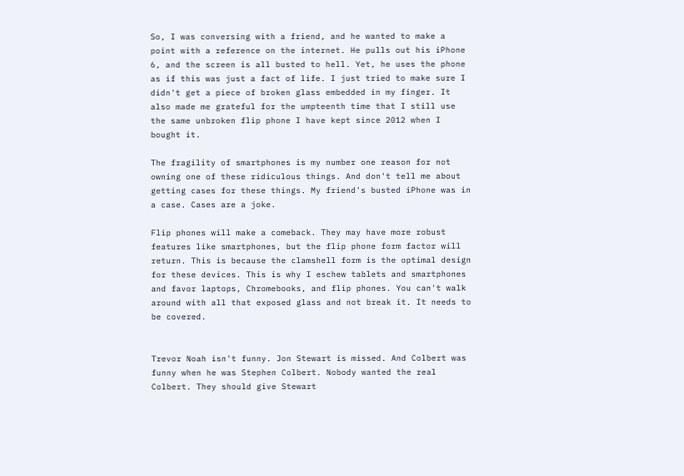So, I was conversing with a friend, and he wanted to make a point with a reference on the internet. He pulls out his iPhone 6, and the screen is all busted to hell. Yet, he uses the phone as if this was just a fact of life. I just tried to make sure I didn't get a piece of broken glass embedded in my finger. It also made me grateful for the umpteenth time that I still use the same unbroken flip phone I have kept since 2012 when I bought it.

The fragility of smartphones is my number one reason for not owning one of these ridiculous things. And don't tell me about getting cases for these things. My friend's busted iPhone was in a case. Cases are a joke.

Flip phones will make a comeback. They may have more robust features like smartphones, but the flip phone form factor will return. This is because the clamshell form is the optimal design for these devices. This is why I eschew tablets and smartphones and favor laptops, Chromebooks, and flip phones. You can't walk around with all that exposed glass and not break it. It needs to be covered.


Trevor Noah isn't funny. Jon Stewart is missed. And Colbert was funny when he was Stephen Colbert. Nobody wanted the real Colbert. They should give Stewart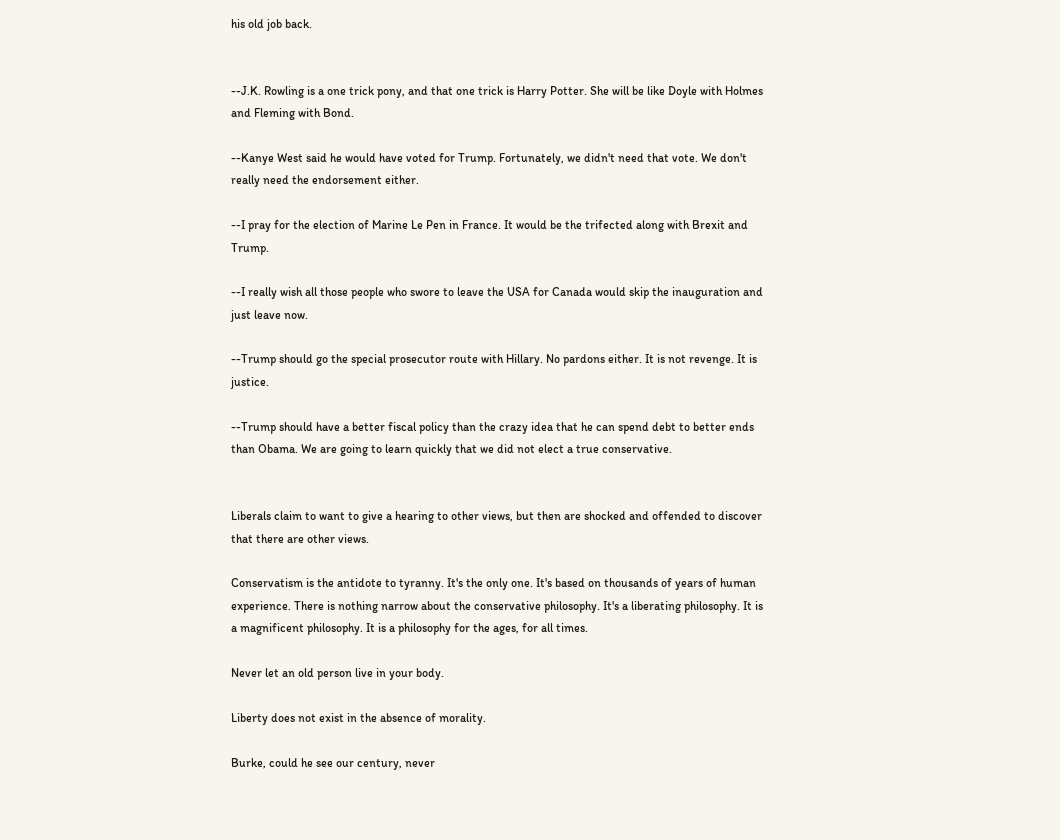his old job back.


--J.K. Rowling is a one trick pony, and that one trick is Harry Potter. She will be like Doyle with Holmes and Fleming with Bond.

--Kanye West said he would have voted for Trump. Fortunately, we didn't need that vote. We don't really need the endorsement either.

--I pray for the election of Marine Le Pen in France. It would be the trifected along with Brexit and Trump.

--I really wish all those people who swore to leave the USA for Canada would skip the inauguration and just leave now.

--Trump should go the special prosecutor route with Hillary. No pardons either. It is not revenge. It is justice.

--Trump should have a better fiscal policy than the crazy idea that he can spend debt to better ends than Obama. We are going to learn quickly that we did not elect a true conservative.


Liberals claim to want to give a hearing to other views, but then are shocked and offended to discover that there are other views.

Conservatism is the antidote to tyranny. It's the only one. It's based on thousands of years of human experience. There is nothing narrow about the conservative philosophy. It's a liberating philosophy. It is a magnificent philosophy. It is a philosophy for the ages, for all times.

Never let an old person live in your body.

Liberty does not exist in the absence of morality.

Burke, could he see our century, never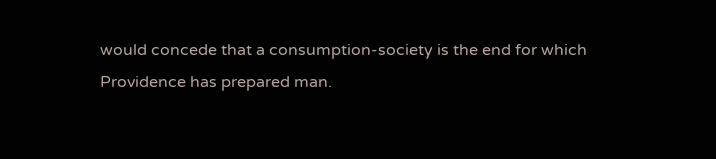would concede that a consumption-society is the end for which Providence has prepared man.